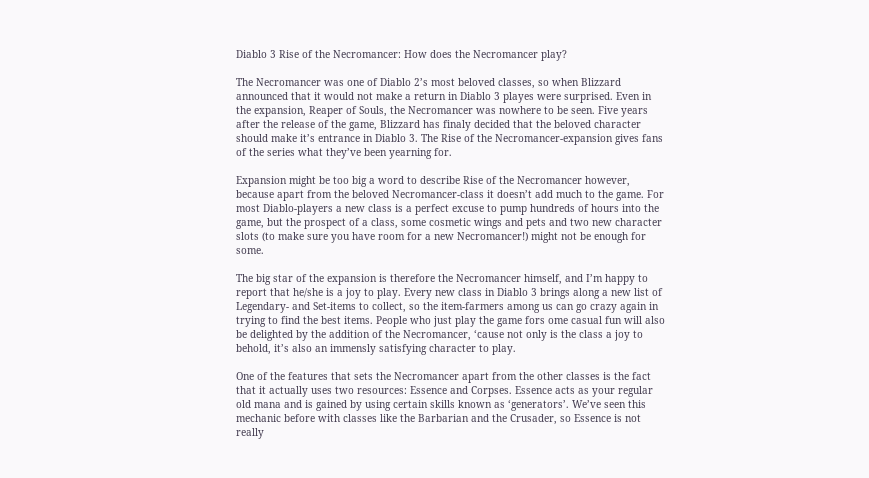Diablo 3 Rise of the Necromancer: How does the Necromancer play?

The Necromancer was one of Diablo 2’s most beloved classes, so when Blizzard announced that it would not make a return in Diablo 3 playes were surprised. Even in the expansion, Reaper of Souls, the Necromancer was nowhere to be seen. Five years after the release of the game, Blizzard has finaly decided that the beloved character should make it’s entrance in Diablo 3. The Rise of the Necromancer-expansion gives fans of the series what they’ve been yearning for.

Expansion might be too big a word to describe Rise of the Necromancer however, because apart from the beloved Necromancer-class it doesn’t add much to the game. For most Diablo-players a new class is a perfect excuse to pump hundreds of hours into the game, but the prospect of a class, some cosmetic wings and pets and two new character slots (to make sure you have room for a new Necromancer!) might not be enough for some.

The big star of the expansion is therefore the Necromancer himself, and I’m happy to report that he/she is a joy to play. Every new class in Diablo 3 brings along a new list of Legendary- and Set-items to collect, so the item-farmers among us can go crazy again in trying to find the best items. People who just play the game fors ome casual fun will also be delighted by the addition of the Necromancer, ‘cause not only is the class a joy to behold, it’s also an immensly satisfying character to play.

One of the features that sets the Necromancer apart from the other classes is the fact that it actually uses two resources: Essence and Corpses. Essence acts as your regular old mana and is gained by using certain skills known as ‘generators’. We’ve seen this mechanic before with classes like the Barbarian and the Crusader, so Essence is not really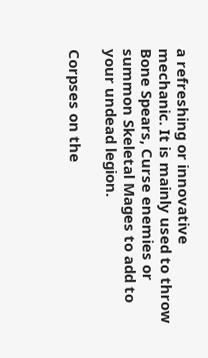a refreshing or innovative mechanic. It is mainly used to throw Bone Spears, Curse enemies or summon Skeletal Mages to add to your undead legion.

Corpses on the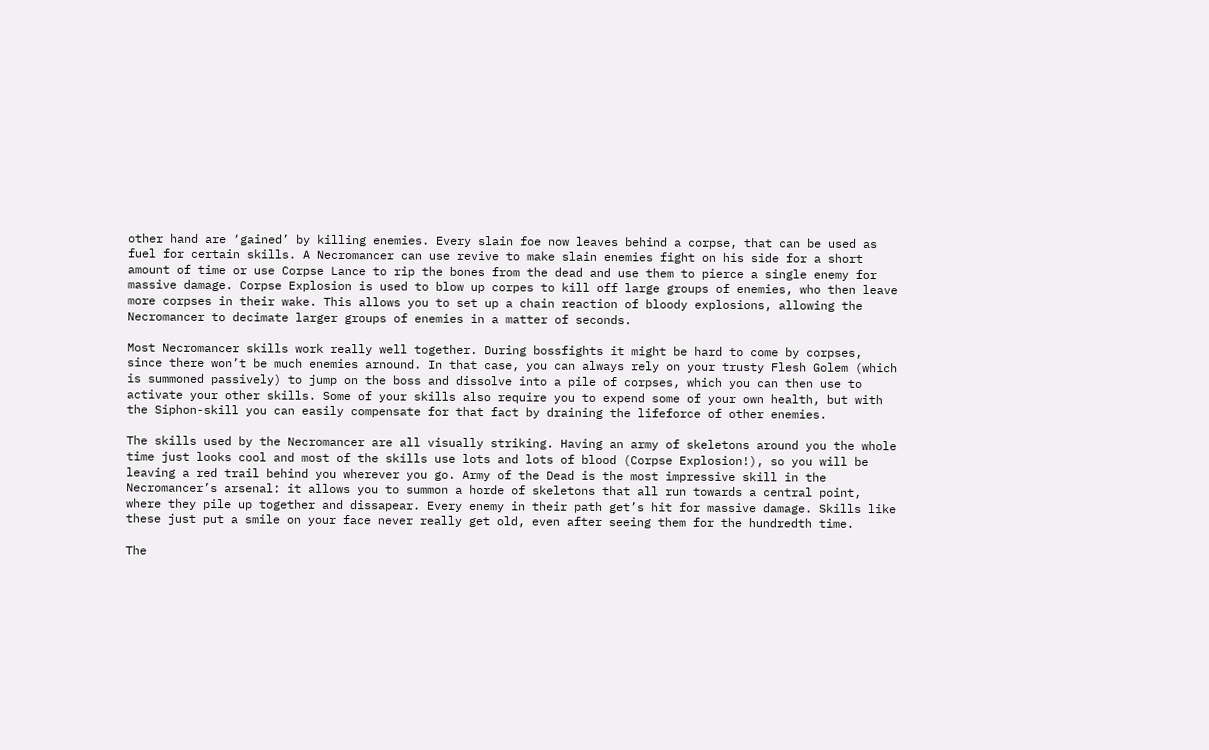other hand are ‘gained’ by killing enemies. Every slain foe now leaves behind a corpse, that can be used as fuel for certain skills. A Necromancer can use revive to make slain enemies fight on his side for a short amount of time or use Corpse Lance to rip the bones from the dead and use them to pierce a single enemy for massive damage. Corpse Explosion is used to blow up corpes to kill off large groups of enemies, who then leave more corpses in their wake. This allows you to set up a chain reaction of bloody explosions, allowing the Necromancer to decimate larger groups of enemies in a matter of seconds.

Most Necromancer skills work really well together. During bossfights it might be hard to come by corpses, since there won’t be much enemies arnound. In that case, you can always rely on your trusty Flesh Golem (which is summoned passively) to jump on the boss and dissolve into a pile of corpses, which you can then use to activate your other skills. Some of your skills also require you to expend some of your own health, but with the Siphon-skill you can easily compensate for that fact by draining the lifeforce of other enemies.

The skills used by the Necromancer are all visually striking. Having an army of skeletons around you the whole time just looks cool and most of the skills use lots and lots of blood (Corpse Explosion!), so you will be leaving a red trail behind you wherever you go. Army of the Dead is the most impressive skill in the Necromancer’s arsenal: it allows you to summon a horde of skeletons that all run towards a central point, where they pile up together and dissapear. Every enemy in their path get’s hit for massive damage. Skills like these just put a smile on your face never really get old, even after seeing them for the hundredth time.

The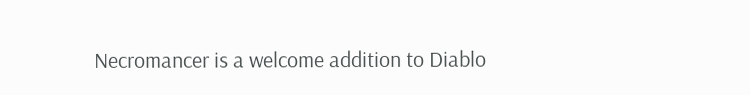Necromancer is a welcome addition to Diablo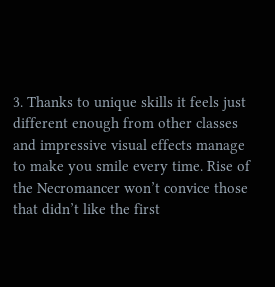3. Thanks to unique skills it feels just different enough from other classes and impressive visual effects manage to make you smile every time. Rise of the Necromancer won’t convice those that didn’t like the first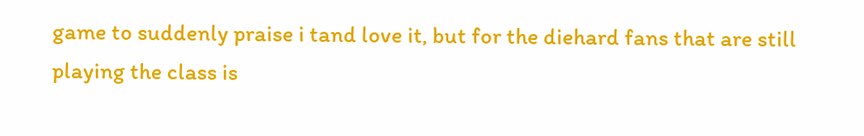game to suddenly praise i tand love it, but for the diehard fans that are still playing the class is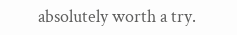absolutely worth a try.